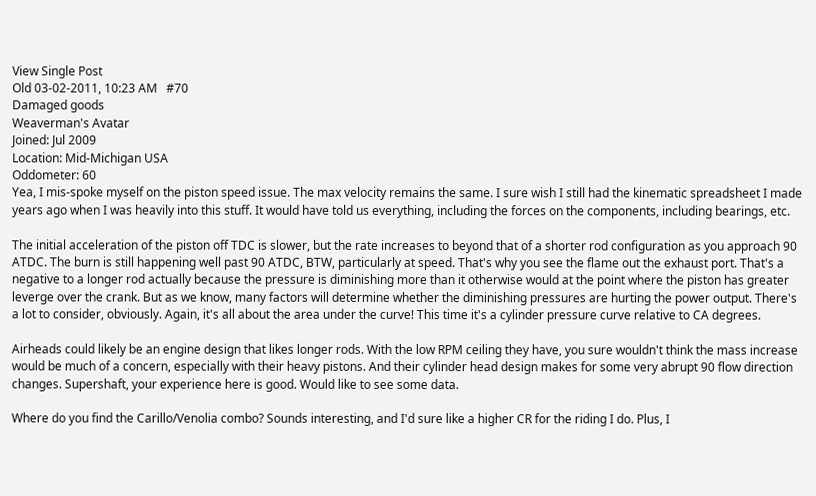View Single Post
Old 03-02-2011, 10:23 AM   #70
Damaged goods
Weaverman's Avatar
Joined: Jul 2009
Location: Mid-Michigan USA
Oddometer: 60
Yea, I mis-spoke myself on the piston speed issue. The max velocity remains the same. I sure wish I still had the kinematic spreadsheet I made years ago when I was heavily into this stuff. It would have told us everything, including the forces on the components, including bearings, etc.

The initial acceleration of the piston off TDC is slower, but the rate increases to beyond that of a shorter rod configuration as you approach 90 ATDC. The burn is still happening well past 90 ATDC, BTW, particularly at speed. That's why you see the flame out the exhaust port. That's a negative to a longer rod actually because the pressure is diminishing more than it otherwise would at the point where the piston has greater leverge over the crank. But as we know, many factors will determine whether the diminishing pressures are hurting the power output. There's a lot to consider, obviously. Again, it's all about the area under the curve! This time it's a cylinder pressure curve relative to CA degrees.

Airheads could likely be an engine design that likes longer rods. With the low RPM ceiling they have, you sure wouldn't think the mass increase would be much of a concern, especially with their heavy pistons. And their cylinder head design makes for some very abrupt 90 flow direction changes. Supershaft, your experience here is good. Would like to see some data.

Where do you find the Carillo/Venolia combo? Sounds interesting, and I'd sure like a higher CR for the riding I do. Plus, I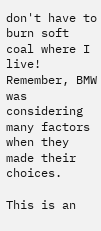don't have to burn soft coal where I live! Remember, BMW was considering many factors when they made their choices.

This is an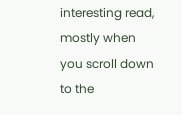interesting read, mostly when you scroll down to the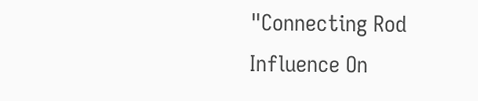"Connecting Rod Influence On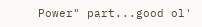Power" part...good ol'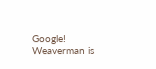Google!
Weaverman is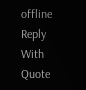offline   Reply With Quote